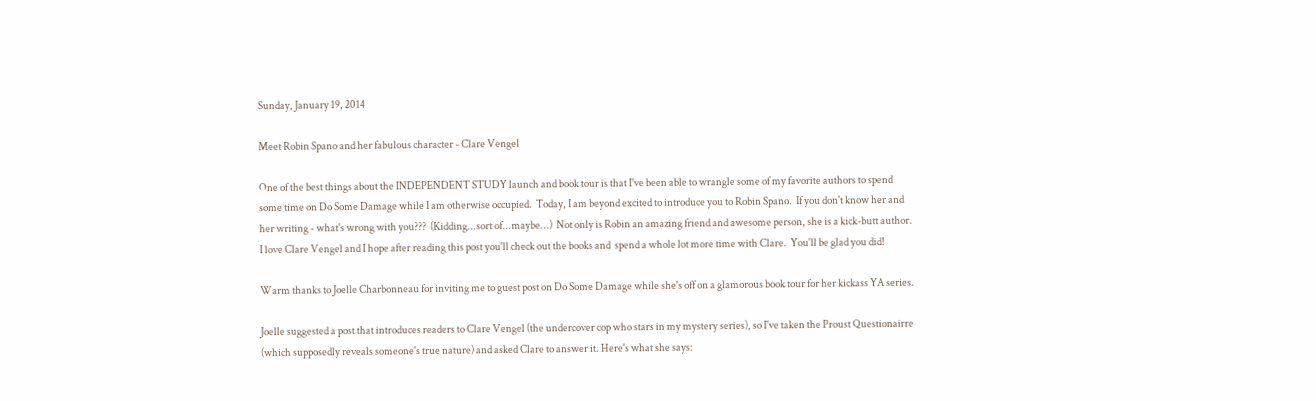Sunday, January 19, 2014

Meet Robin Spano and her fabulous character - Clare Vengel

One of the best things about the INDEPENDENT STUDY launch and book tour is that I've been able to wrangle some of my favorite authors to spend some time on Do Some Damage while I am otherwise occupied.  Today, I am beyond excited to introduce you to Robin Spano.  If you don't know her and her writing - what's wrong with you???  (Kidding...sort of...maybe...)  Not only is Robin an amazing friend and awesome person, she is a kick-butt author.  I love Clare Vengel and I hope after reading this post you'll check out the books and  spend a whole lot more time with Clare.  You'll be glad you did!

Warm thanks to Joelle Charbonneau for inviting me to guest post on Do Some Damage while she's off on a glamorous book tour for her kickass YA series.

Joelle suggested a post that introduces readers to Clare Vengel (the undercover cop who stars in my mystery series), so I've taken the Proust Questionairre (which supposedly reveals someone's true nature) and asked Clare to answer it. Here's what she says: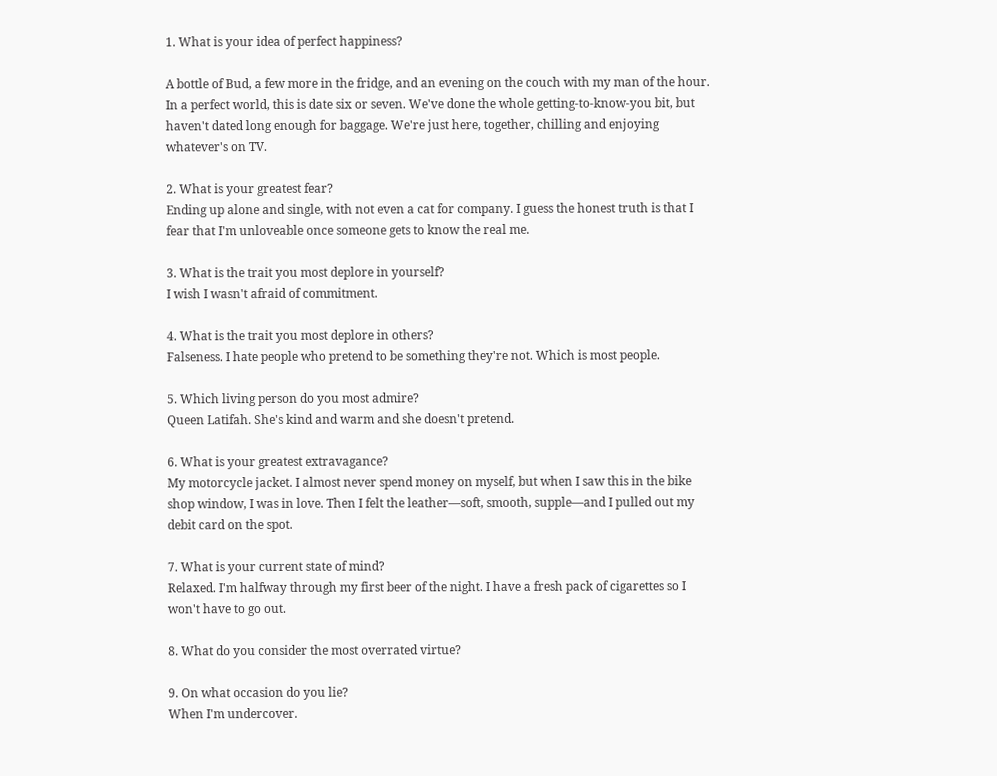1. What is your idea of perfect happiness?

A bottle of Bud, a few more in the fridge, and an evening on the couch with my man of the hour. In a perfect world, this is date six or seven. We've done the whole getting-to-know-you bit, but haven't dated long enough for baggage. We're just here, together, chilling and enjoying whatever's on TV.

2. What is your greatest fear?
Ending up alone and single, with not even a cat for company. I guess the honest truth is that I fear that I'm unloveable once someone gets to know the real me.

3. What is the trait you most deplore in yourself?
I wish I wasn't afraid of commitment.

4. What is the trait you most deplore in others?
Falseness. I hate people who pretend to be something they're not. Which is most people.

5. Which living person do you most admire?
Queen Latifah. She's kind and warm and she doesn't pretend.

6. What is your greatest extravagance?
My motorcycle jacket. I almost never spend money on myself, but when I saw this in the bike shop window, I was in love. Then I felt the leather—soft, smooth, supple—and I pulled out my debit card on the spot.

7. What is your current state of mind?
Relaxed. I'm halfway through my first beer of the night. I have a fresh pack of cigarettes so I won't have to go out.

8. What do you consider the most overrated virtue?

9. On what occasion do you lie?
When I'm undercover.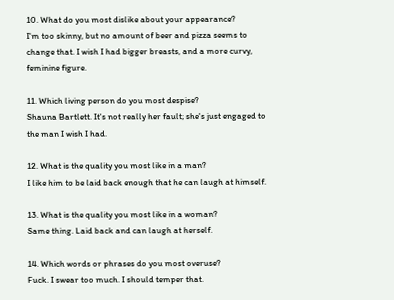10. What do you most dislike about your appearance?
I'm too skinny, but no amount of beer and pizza seems to change that. I wish I had bigger breasts, and a more curvy, feminine figure.

11. Which living person do you most despise?
Shauna Bartlett. It's not really her fault; she's just engaged to the man I wish I had.

12. What is the quality you most like in a man?
I like him to be laid back enough that he can laugh at himself.

13. What is the quality you most like in a woman?
Same thing. Laid back and can laugh at herself.

14. Which words or phrases do you most overuse?
Fuck. I swear too much. I should temper that.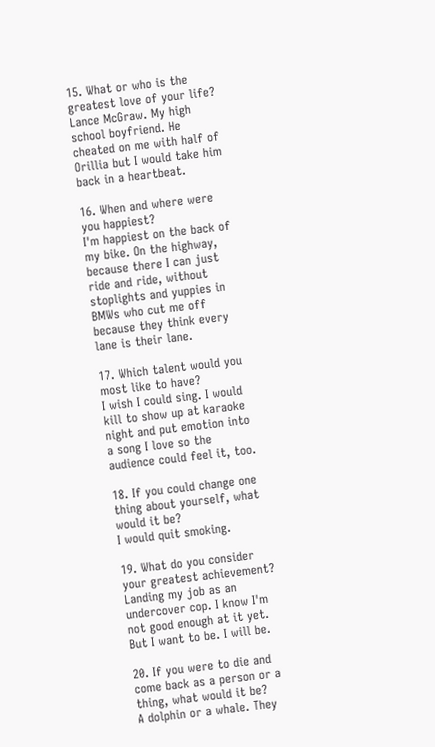15. What or who is the greatest love of your life?
Lance McGraw. My high school boyfriend. He cheated on me with half of Orillia but I would take him back in a heartbeat.

16. When and where were you happiest?
I'm happiest on the back of my bike. On the highway, because there I can just ride and ride, without stoplights and yuppies in BMWs who cut me off because they think every lane is their lane.

17. Which talent would you most like to have?
I wish I could sing. I would kill to show up at karaoke night and put emotion into a song I love so the audience could feel it, too.

18. If you could change one thing about yourself, what would it be?
I would quit smoking.

19. What do you consider your greatest achievement?
Landing my job as an undercover cop. I know I'm not good enough at it yet. But I want to be. I will be.

20. If you were to die and come back as a person or a thing, what would it be?
A dolphin or a whale. They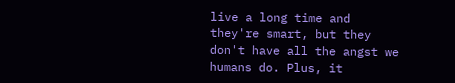live a long time and they're smart, but they don't have all the angst we humans do. Plus, it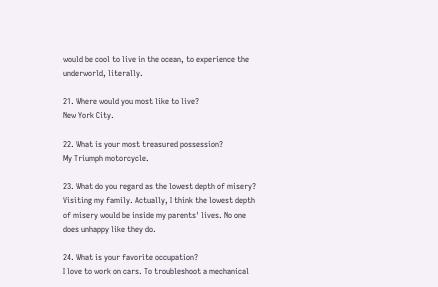would be cool to live in the ocean, to experience the underworld, literally.

21. Where would you most like to live?
New York City.

22. What is your most treasured possession?
My Triumph motorcycle.

23. What do you regard as the lowest depth of misery?
Visiting my family. Actually, I think the lowest depth of misery would be inside my parents' lives. No one does unhappy like they do.

24. What is your favorite occupation?
I love to work on cars. To troubleshoot a mechanical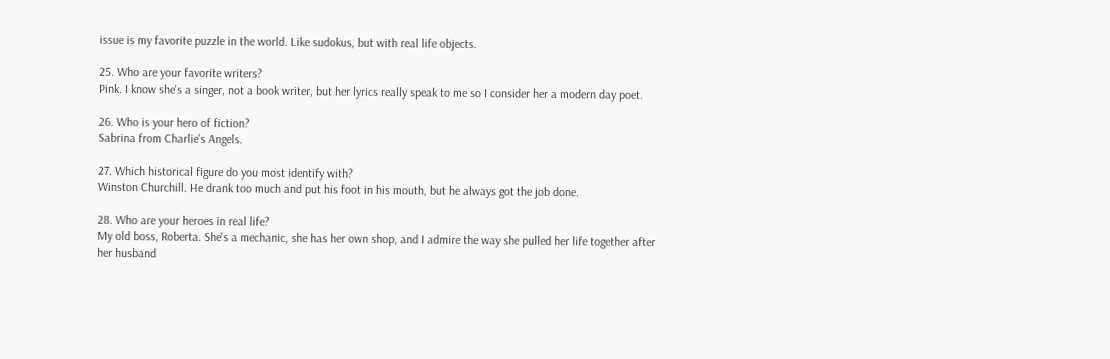issue is my favorite puzzle in the world. Like sudokus, but with real life objects.

25. Who are your favorite writers?
Pink. I know she's a singer, not a book writer, but her lyrics really speak to me so I consider her a modern day poet.

26. Who is your hero of fiction?
Sabrina from Charlie's Angels.

27. Which historical figure do you most identify with?
Winston Churchill. He drank too much and put his foot in his mouth, but he always got the job done.

28. Who are your heroes in real life?
My old boss, Roberta. She's a mechanic, she has her own shop, and I admire the way she pulled her life together after her husband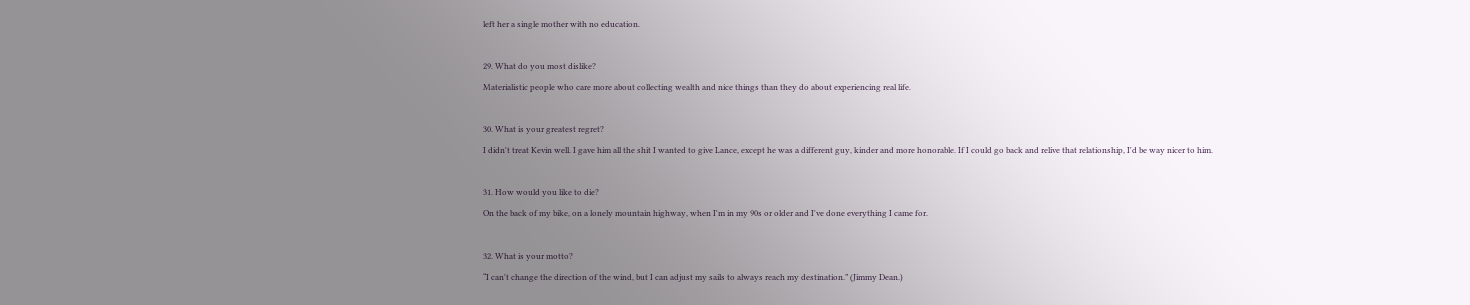left her a single mother with no education.

29. What do you most dislike?
Materialistic people who care more about collecting wealth and nice things than they do about experiencing real life.

30. What is your greatest regret?
I didn't treat Kevin well. I gave him all the shit I wanted to give Lance, except he was a different guy, kinder and more honorable. If I could go back and relive that relationship, I'd be way nicer to him.

31. How would you like to die?
On the back of my bike, on a lonely mountain highway, when I'm in my 90s or older and I've done everything I came for.

32. What is your motto?
“I can't change the direction of the wind, but I can adjust my sails to always reach my destination.” (Jimmy Dean.)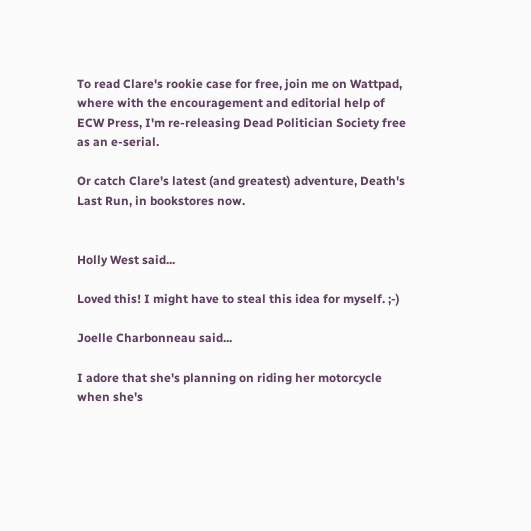To read Clare's rookie case for free, join me on Wattpad, where with the encouragement and editorial help of ECW Press, I'm re-releasing Dead Politician Society free as an e-serial.

Or catch Clare's latest (and greatest) adventure, Death's Last Run, in bookstores now.


Holly West said...

Loved this! I might have to steal this idea for myself. ;-)

Joelle Charbonneau said...

I adore that she's planning on riding her motorcycle when she's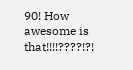90! How awesome is that!!!!????!?!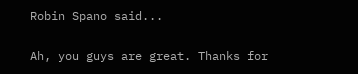Robin Spano said...

Ah, you guys are great. Thanks for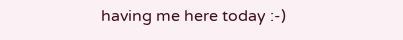having me here today :-)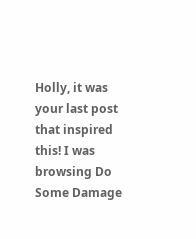Holly, it was your last post that inspired this! I was browsing Do Some Damage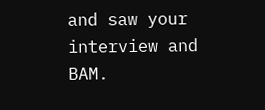and saw your interview and BAM.